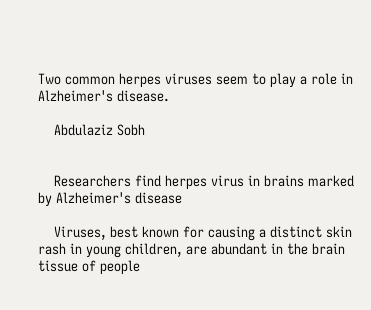Two common herpes viruses seem to play a role in Alzheimer's disease.

    Abdulaziz Sobh


    Researchers find herpes virus in brains marked by Alzheimer's disease

    Viruses, best known for causing a distinct skin rash in young children, are abundant in the brain tissue of people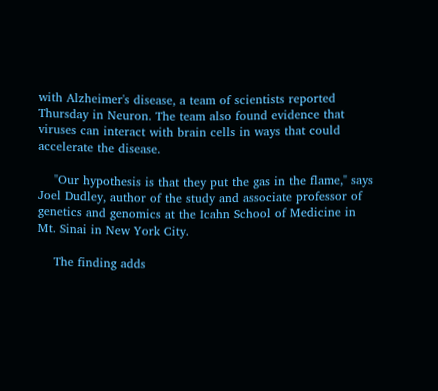with Alzheimer's disease, a team of scientists reported Thursday in Neuron. The team also found evidence that viruses can interact with brain cells in ways that could accelerate the disease.

    "Our hypothesis is that they put the gas in the flame," says Joel Dudley, author of the study and associate professor of genetics and genomics at the Icahn School of Medicine in Mt. Sinai in New York City.

    The finding adds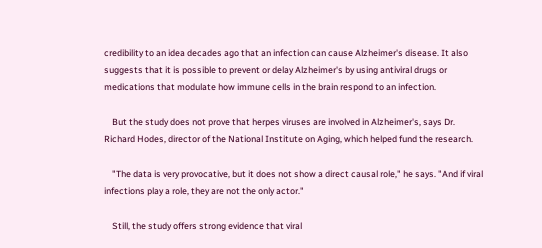credibility to an idea decades ago that an infection can cause Alzheimer's disease. It also suggests that it is possible to prevent or delay Alzheimer's by using antiviral drugs or medications that modulate how immune cells in the brain respond to an infection.

    But the study does not prove that herpes viruses are involved in Alzheimer's, says Dr. Richard Hodes, director of the National Institute on Aging, which helped fund the research.

    "The data is very provocative, but it does not show a direct causal role," he says. "And if viral infections play a role, they are not the only actor."

    Still, the study offers strong evidence that viral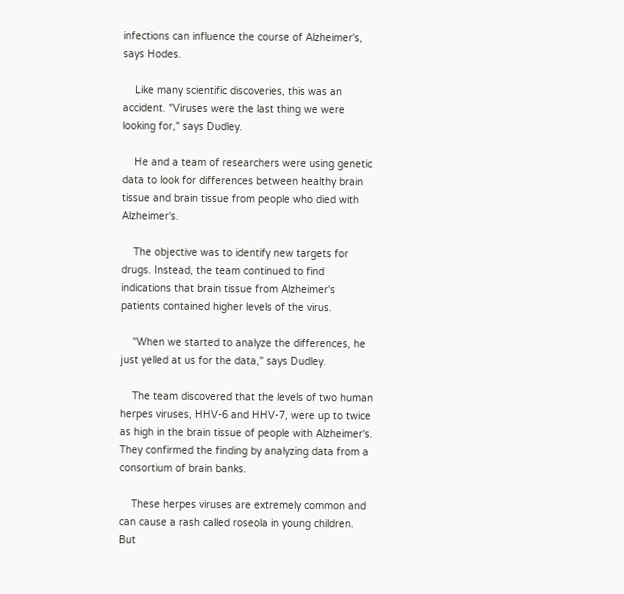infections can influence the course of Alzheimer's, says Hodes.

    Like many scientific discoveries, this was an accident. "Viruses were the last thing we were looking for," says Dudley.

    He and a team of researchers were using genetic data to look for differences between healthy brain tissue and brain tissue from people who died with Alzheimer's.

    The objective was to identify new targets for drugs. Instead, the team continued to find indications that brain tissue from Alzheimer's patients contained higher levels of the virus.

    "When we started to analyze the differences, he just yelled at us for the data," says Dudley.

    The team discovered that the levels of two human herpes viruses, HHV-6 and HHV-7, were up to twice as high in the brain tissue of people with Alzheimer's. They confirmed the finding by analyzing data from a consortium of brain banks.

    These herpes viruses are extremely common and can cause a rash called roseola in young children. But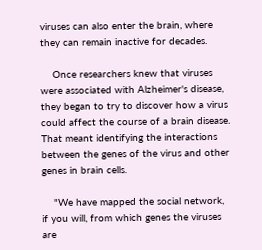viruses can also enter the brain, where they can remain inactive for decades.

    Once researchers knew that viruses were associated with Alzheimer's disease, they began to try to discover how a virus could affect the course of a brain disease. That meant identifying the interactions between the genes of the virus and other genes in brain cells.

    "We have mapped the social network, if you will, from which genes the viruses are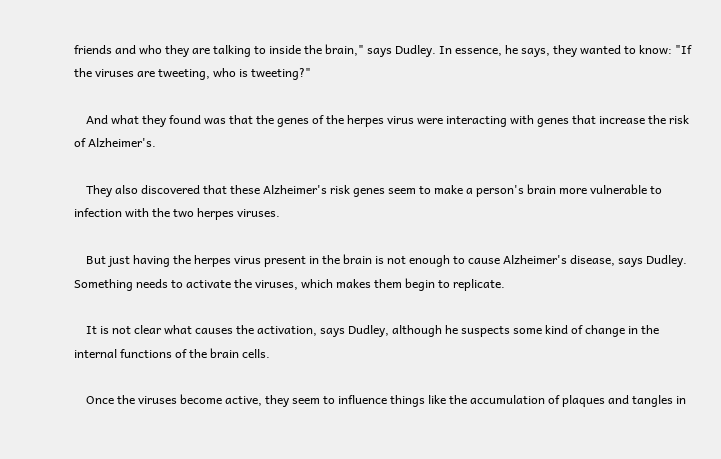friends and who they are talking to inside the brain," says Dudley. In essence, he says, they wanted to know: "If the viruses are tweeting, who is tweeting?"

    And what they found was that the genes of the herpes virus were interacting with genes that increase the risk of Alzheimer's.

    They also discovered that these Alzheimer's risk genes seem to make a person's brain more vulnerable to infection with the two herpes viruses.

    But just having the herpes virus present in the brain is not enough to cause Alzheimer's disease, says Dudley. Something needs to activate the viruses, which makes them begin to replicate.

    It is not clear what causes the activation, says Dudley, although he suspects some kind of change in the internal functions of the brain cells.

    Once the viruses become active, they seem to influence things like the accumulation of plaques and tangles in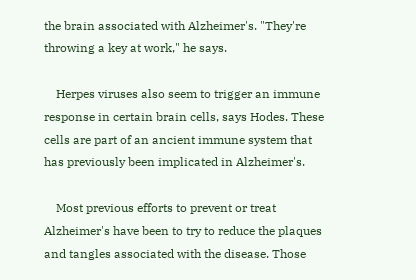the brain associated with Alzheimer's. "They're throwing a key at work," he says.

    Herpes viruses also seem to trigger an immune response in certain brain cells, says Hodes. These cells are part of an ancient immune system that has previously been implicated in Alzheimer's.

    Most previous efforts to prevent or treat Alzheimer's have been to try to reduce the plaques and tangles associated with the disease. Those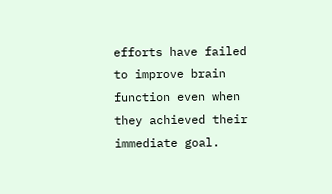efforts have failed to improve brain function even when they achieved their immediate goal.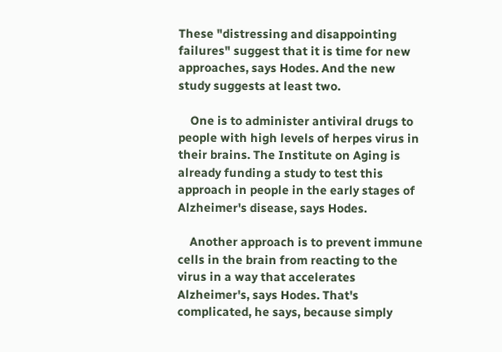These "distressing and disappointing failures" suggest that it is time for new approaches, says Hodes. And the new study suggests at least two.

    One is to administer antiviral drugs to people with high levels of herpes virus in their brains. The Institute on Aging is already funding a study to test this approach in people in the early stages of Alzheimer's disease, says Hodes.

    Another approach is to prevent immune cells in the brain from reacting to the virus in a way that accelerates Alzheimer's, says Hodes. That's complicated, he says, because simply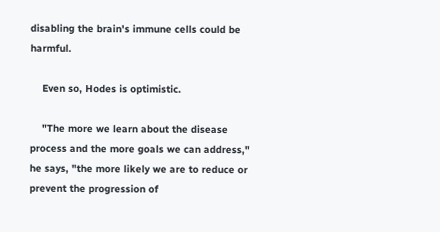disabling the brain's immune cells could be harmful.

    Even so, Hodes is optimistic.

    "The more we learn about the disease process and the more goals we can address," he says, "the more likely we are to reduce or prevent the progression of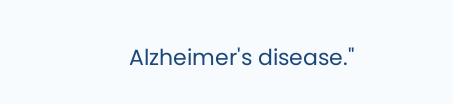Alzheimer's disease."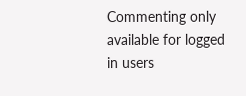Commenting only available for logged in users